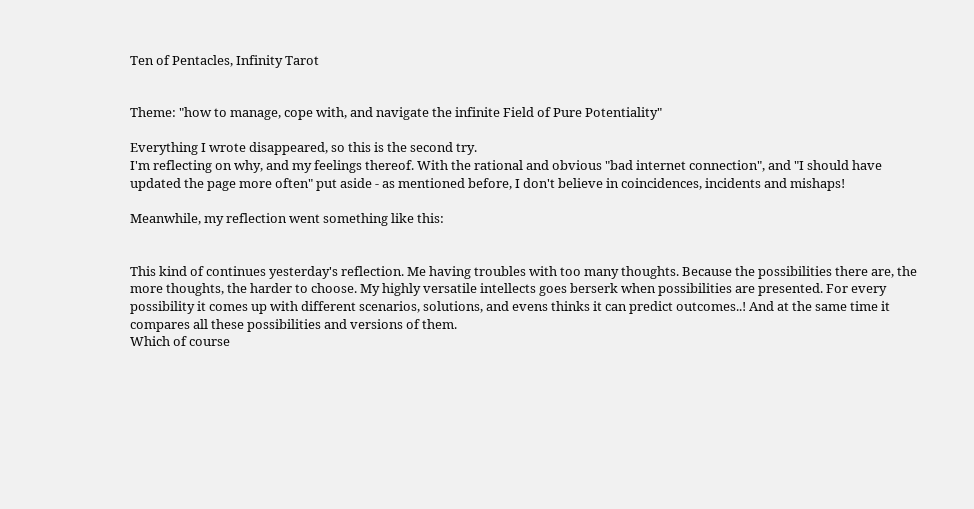Ten of Pentacles, Infinity Tarot


Theme: "how to manage, cope with, and navigate the infinite Field of Pure Potentiality"

Everything I wrote disappeared, so this is the second try.
I'm reflecting on why, and my feelings thereof. With the rational and obvious "bad internet connection", and "I should have updated the page more often" put aside - as mentioned before, I don't believe in coincidences, incidents and mishaps!

Meanwhile, my reflection went something like this:


This kind of continues yesterday's reflection. Me having troubles with too many thoughts. Because the possibilities there are, the more thoughts, the harder to choose. My highly versatile intellects goes berserk when possibilities are presented. For every possibility it comes up with different scenarios, solutions, and evens thinks it can predict outcomes..! And at the same time it compares all these possibilities and versions of them.
Which of course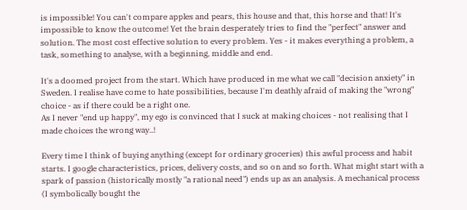is impossible! You can't compare apples and pears, this house and that, this horse and that! It's impossible to know the outcome! Yet the brain desperately tries to find the "perfect" answer and solution. The most cost effective solution to every problem. Yes - it makes everything a problem, a task, something to analyse, with a beginning, middle and end.

It's a doomed project from the start. Which have produced in me what we call "decision anxiety" in Sweden. I realise have come to hate possibilities, because I'm deathly afraid of making the "wrong" choice - as if there could be a right one.
As I never "end up happy", my ego is convinced that I suck at making choices - not realising that I made choices the wrong way..!

Every time I think of buying anything (except for ordinary groceries) this awful process and habit starts. I google characteristics, prices, delivery costs, and so on and so forth. What might start with a spark of passion (historically mostly "a rational need") ends up as an analysis. A mechanical process (I symbolically bought the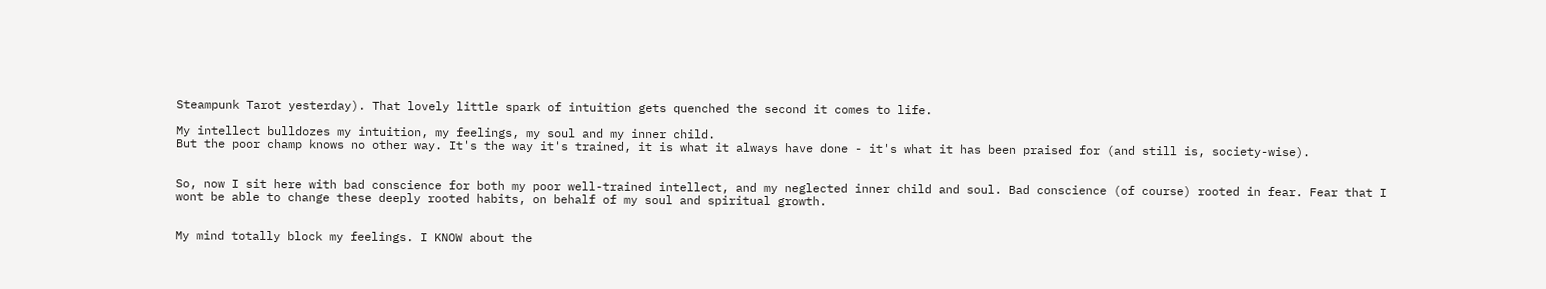Steampunk Tarot yesterday). That lovely little spark of intuition gets quenched the second it comes to life.

My intellect bulldozes my intuition, my feelings, my soul and my inner child.
But the poor champ knows no other way. It's the way it's trained, it is what it always have done - it's what it has been praised for (and still is, society-wise).


So, now I sit here with bad conscience for both my poor well-trained intellect, and my neglected inner child and soul. Bad conscience (of course) rooted in fear. Fear that I wont be able to change these deeply rooted habits, on behalf of my soul and spiritual growth.


My mind totally block my feelings. I KNOW about the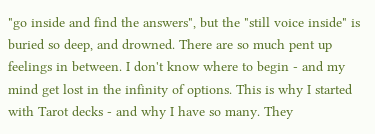"go inside and find the answers", but the "still voice inside" is buried so deep, and drowned. There are so much pent up feelings in between. I don't know where to begin - and my mind get lost in the infinity of options. This is why I started with Tarot decks - and why I have so many. They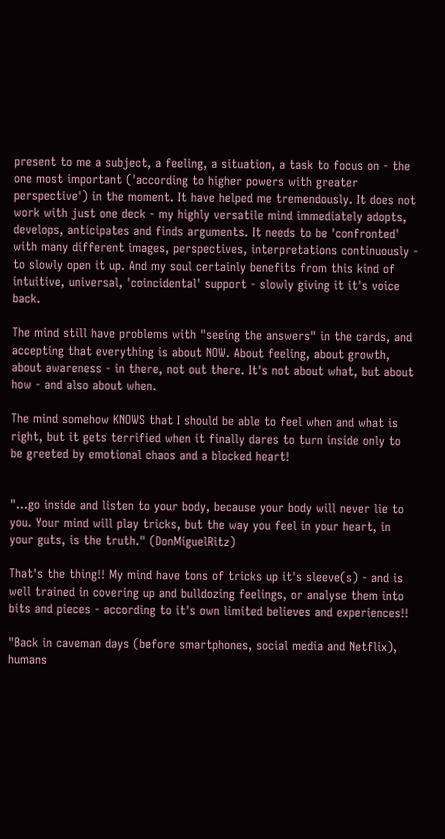present to me a subject, a feeling, a situation, a task to focus on - the one most important ('according to higher powers with greater perspective') in the moment. It have helped me tremendously. It does not work with just one deck - my highly versatile mind immediately adopts, develops, anticipates and finds arguments. It needs to be 'confronted' with many different images, perspectives, interpretations continuously - to slowly open it up. And my soul certainly benefits from this kind of intuitive, universal, 'coincidental' support - slowly giving it it's voice back.

The mind still have problems with "seeing the answers" in the cards, and accepting that everything is about NOW. About feeling, about growth, about awareness - in there, not out there. It's not about what, but about how - and also about when.

The mind somehow KNOWS that I should be able to feel when and what is right, but it gets terrified when it finally dares to turn inside only to be greeted by emotional chaos and a blocked heart!


"...go inside and listen to your body, because your body will never lie to you. Your mind will play tricks, but the way you feel in your heart, in your guts, is the truth." (DonMiguelRitz)

That's the thing!! My mind have tons of tricks up it's sleeve(s) - and is well trained in covering up and bulldozing feelings, or analyse them into bits and pieces - according to it's own limited believes and experiences!!

"Back in caveman days (before smartphones, social media and Netflix), humans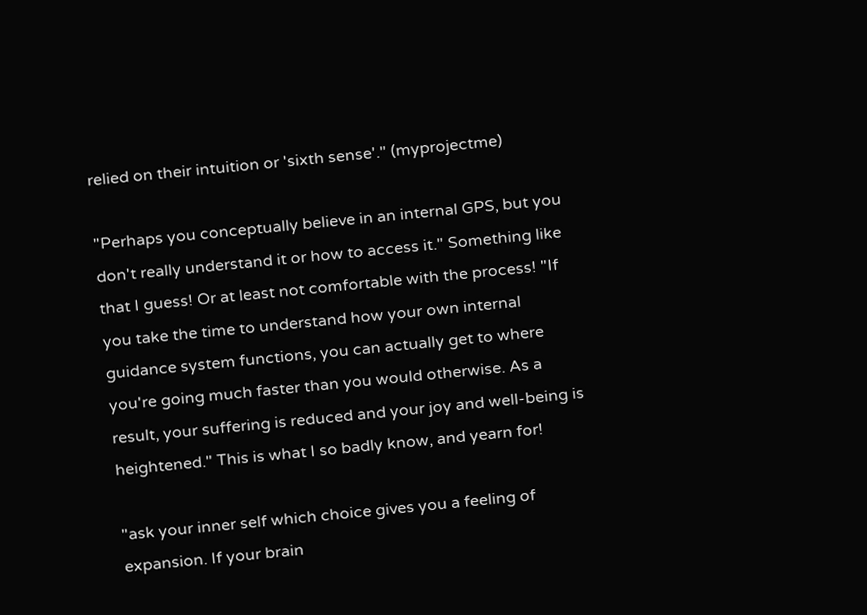relied on their intuition or 'sixth sense'." (myprojectme)

"Perhaps you conceptually believe in an internal GPS, but you don't really understand it or how to access it." Something like that I guess! Or at least not comfortable with the process! "If you take the time to understand how your own internal guidance system functions, you can actually get to where you're going much faster than you would otherwise. As a result, your suffering is reduced and your joy and well-being is heightened." This is what I so badly know, and yearn for!

"ask your inner self which choice gives you a feeling of expansion. If your brain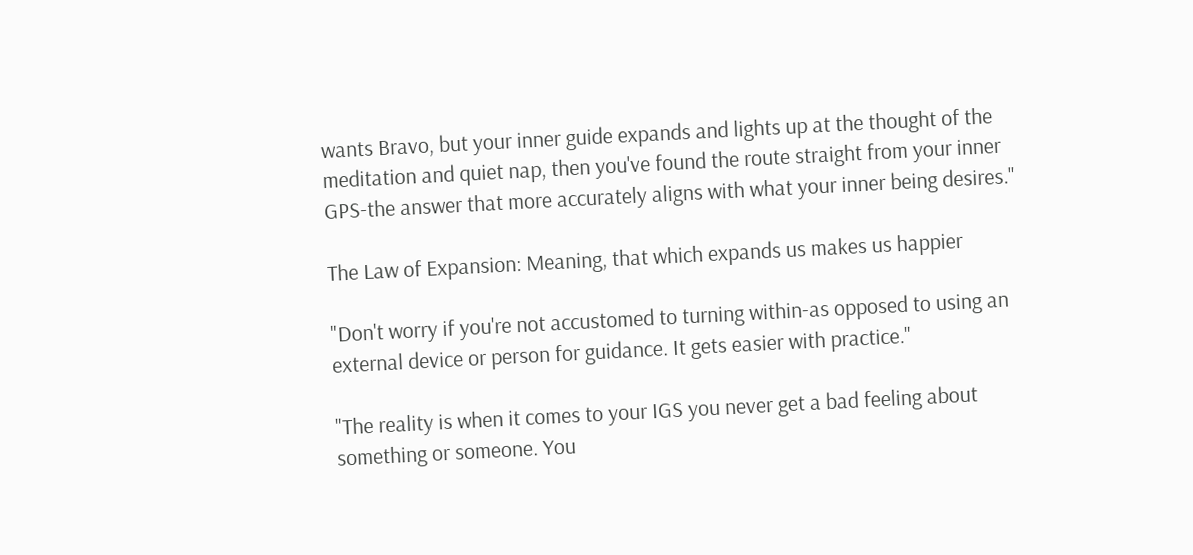wants Bravo, but your inner guide expands and lights up at the thought of the meditation and quiet nap, then you've found the route straight from your inner GPS-the answer that more accurately aligns with what your inner being desires."

The Law of Expansion: Meaning, that which expands us makes us happier

"Don't worry if you're not accustomed to turning within-as opposed to using an external device or person for guidance. It gets easier with practice."

"The reality is when it comes to your IGS you never get a bad feeling about something or someone. You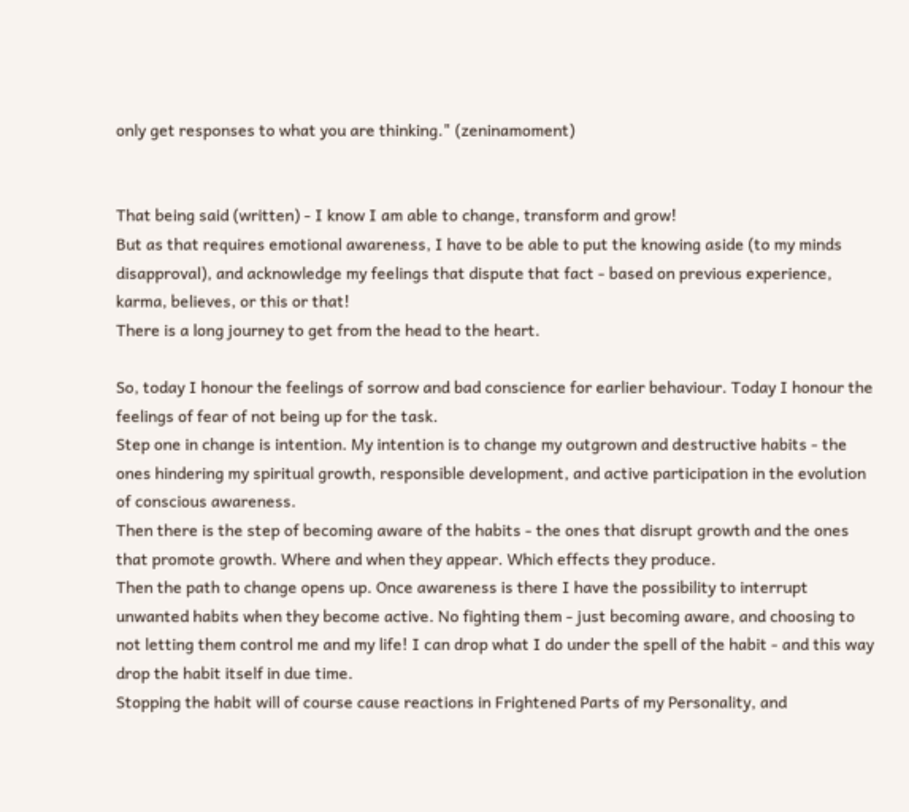only get responses to what you are thinking." (zeninamoment)


That being said (written) - I know I am able to change, transform and grow!
But as that requires emotional awareness, I have to be able to put the knowing aside (to my minds disapproval), and acknowledge my feelings that dispute that fact - based on previous experience, karma, believes, or this or that!
There is a long journey to get from the head to the heart.

So, today I honour the feelings of sorrow and bad conscience for earlier behaviour. Today I honour the feelings of fear of not being up for the task.
Step one in change is intention. My intention is to change my outgrown and destructive habits - the ones hindering my spiritual growth, responsible development, and active participation in the evolution of conscious awareness.
Then there is the step of becoming aware of the habits - the ones that disrupt growth and the ones that promote growth. Where and when they appear. Which effects they produce.
Then the path to change opens up. Once awareness is there I have the possibility to interrupt unwanted habits when they become active. No fighting them - just becoming aware, and choosing to not letting them control me and my life! I can drop what I do under the spell of the habit - and this way drop the habit itself in due time.
Stopping the habit will of course cause reactions in Frightened Parts of my Personality, and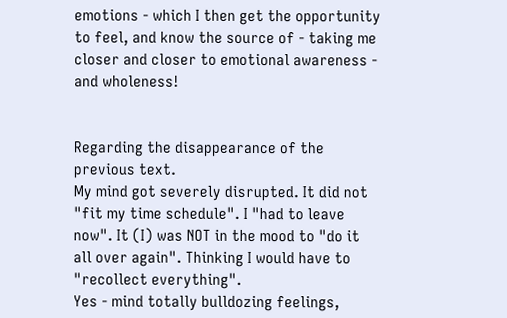emotions - which I then get the opportunity to feel, and know the source of - taking me closer and closer to emotional awareness - and wholeness!


Regarding the disappearance of the previous text.
My mind got severely disrupted. It did not "fit my time schedule". I "had to leave now". It (I) was NOT in the mood to "do it all over again". Thinking I would have to "recollect everything".
Yes - mind totally bulldozing feelings,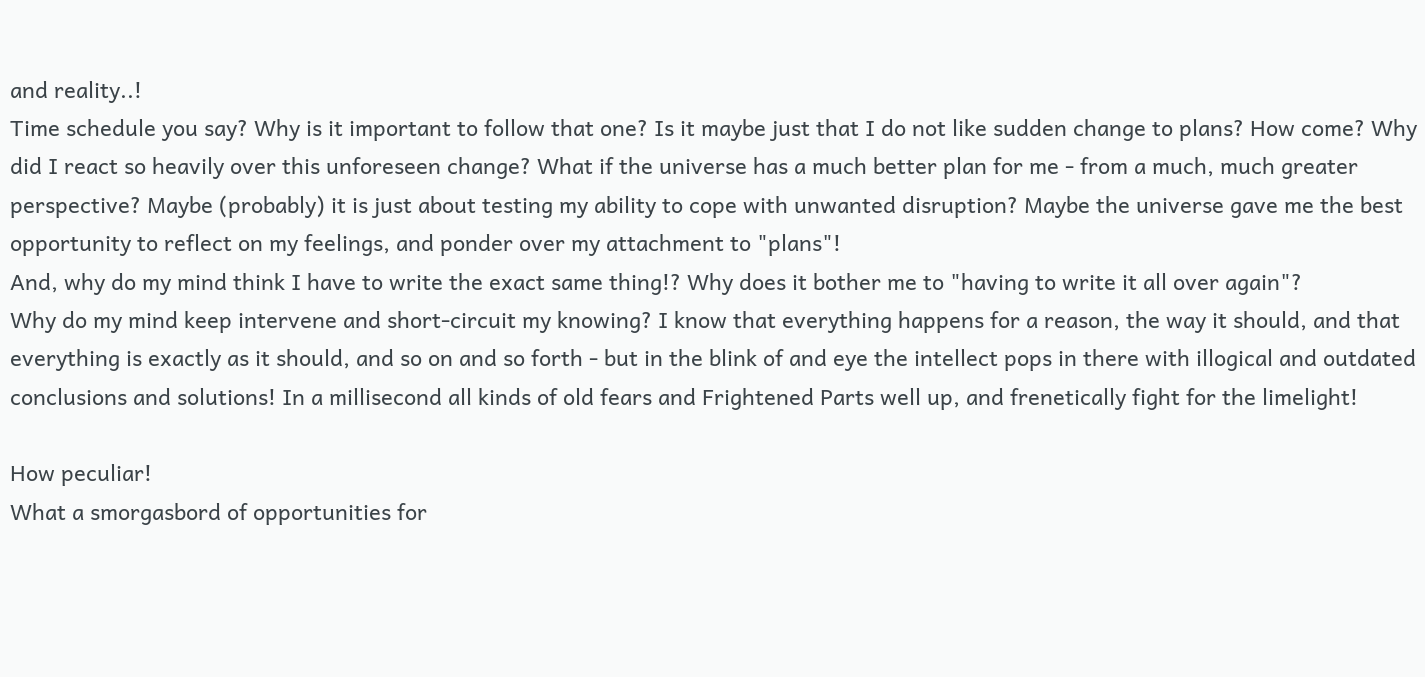and reality..!
Time schedule you say? Why is it important to follow that one? Is it maybe just that I do not like sudden change to plans? How come? Why did I react so heavily over this unforeseen change? What if the universe has a much better plan for me - from a much, much greater perspective? Maybe (probably) it is just about testing my ability to cope with unwanted disruption? Maybe the universe gave me the best opportunity to reflect on my feelings, and ponder over my attachment to "plans"!
And, why do my mind think I have to write the exact same thing!? Why does it bother me to "having to write it all over again"?
Why do my mind keep intervene and short-circuit my knowing? I know that everything happens for a reason, the way it should, and that everything is exactly as it should, and so on and so forth - but in the blink of and eye the intellect pops in there with illogical and outdated conclusions and solutions! In a millisecond all kinds of old fears and Frightened Parts well up, and frenetically fight for the limelight!

How peculiar!
What a smorgasbord of opportunities for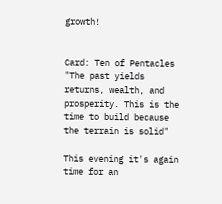growth!


Card: Ten of Pentacles
"The past yields returns, wealth, and prosperity. This is the time to build because the terrain is solid"

This evening it's again time for an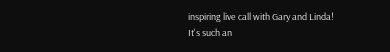inspiring live call with Gary and Linda!
It's such an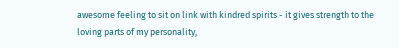awesome feeling to sit on link with kindred spirits - it gives strength to the loving parts of my personality,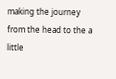making the journey from the head to the a little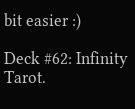bit easier :)

Deck #62: Infinity Tarot.